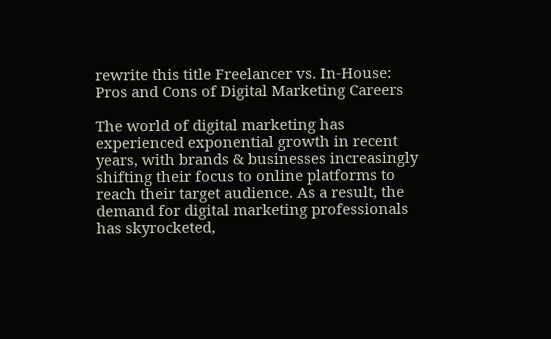rewrite this title Freelancer vs. In-House: Pros and Cons of Digital Marketing Careers

The world of digital marketing has experienced exponential growth in recent years, with brands & businesses increasingly shifting their focus to online platforms to reach their target audience. As a result, the demand for digital marketing professionals has skyrocketed,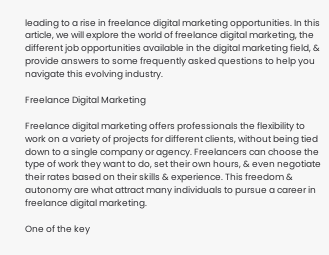leading to a rise in freelance digital marketing opportunities. In this article, we will explore the world of freelance digital marketing, the different job opportunities available in the digital marketing field, & provide answers to some frequently asked questions to help you navigate this evolving industry.

Freelance Digital Marketing

Freelance digital marketing offers professionals the flexibility to work on a variety of projects for different clients, without being tied down to a single company or agency. Freelancers can choose the type of work they want to do, set their own hours, & even negotiate their rates based on their skills & experience. This freedom & autonomy are what attract many individuals to pursue a career in freelance digital marketing.

One of the key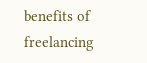benefits of freelancing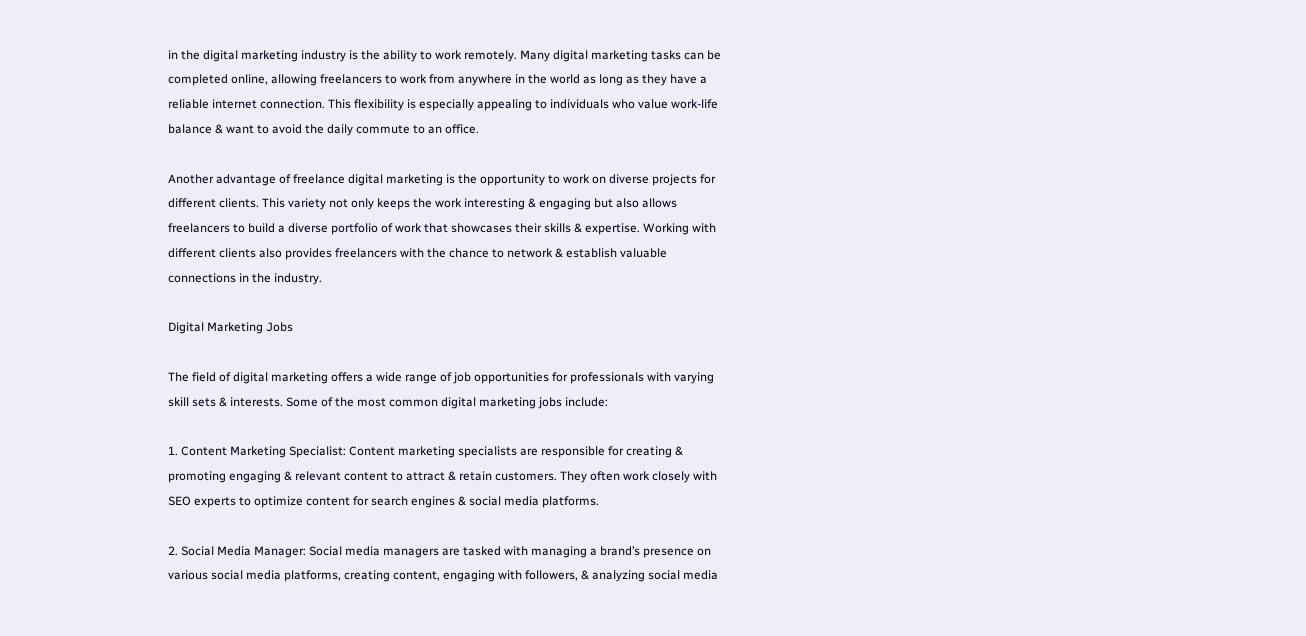in the digital marketing industry is the ability to work remotely. Many digital marketing tasks can be completed online, allowing freelancers to work from anywhere in the world as long as they have a reliable internet connection. This flexibility is especially appealing to individuals who value work-life balance & want to avoid the daily commute to an office.

Another advantage of freelance digital marketing is the opportunity to work on diverse projects for different clients. This variety not only keeps the work interesting & engaging but also allows freelancers to build a diverse portfolio of work that showcases their skills & expertise. Working with different clients also provides freelancers with the chance to network & establish valuable connections in the industry.

Digital Marketing Jobs

The field of digital marketing offers a wide range of job opportunities for professionals with varying skill sets & interests. Some of the most common digital marketing jobs include:

1. Content Marketing Specialist: Content marketing specialists are responsible for creating & promoting engaging & relevant content to attract & retain customers. They often work closely with SEO experts to optimize content for search engines & social media platforms.

2. Social Media Manager: Social media managers are tasked with managing a brand’s presence on various social media platforms, creating content, engaging with followers, & analyzing social media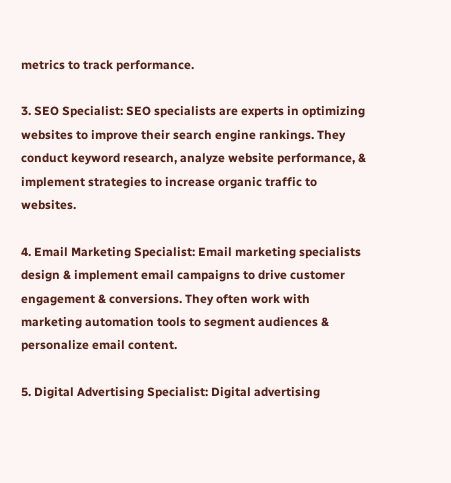metrics to track performance.

3. SEO Specialist: SEO specialists are experts in optimizing websites to improve their search engine rankings. They conduct keyword research, analyze website performance, & implement strategies to increase organic traffic to websites.

4. Email Marketing Specialist: Email marketing specialists design & implement email campaigns to drive customer engagement & conversions. They often work with marketing automation tools to segment audiences & personalize email content.

5. Digital Advertising Specialist: Digital advertising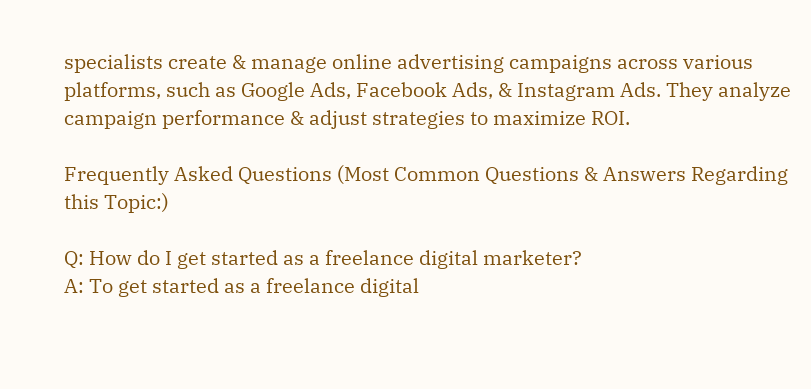specialists create & manage online advertising campaigns across various platforms, such as Google Ads, Facebook Ads, & Instagram Ads. They analyze campaign performance & adjust strategies to maximize ROI.

Frequently Asked Questions (Most Common Questions & Answers Regarding this Topic:)

Q: How do I get started as a freelance digital marketer?
A: To get started as a freelance digital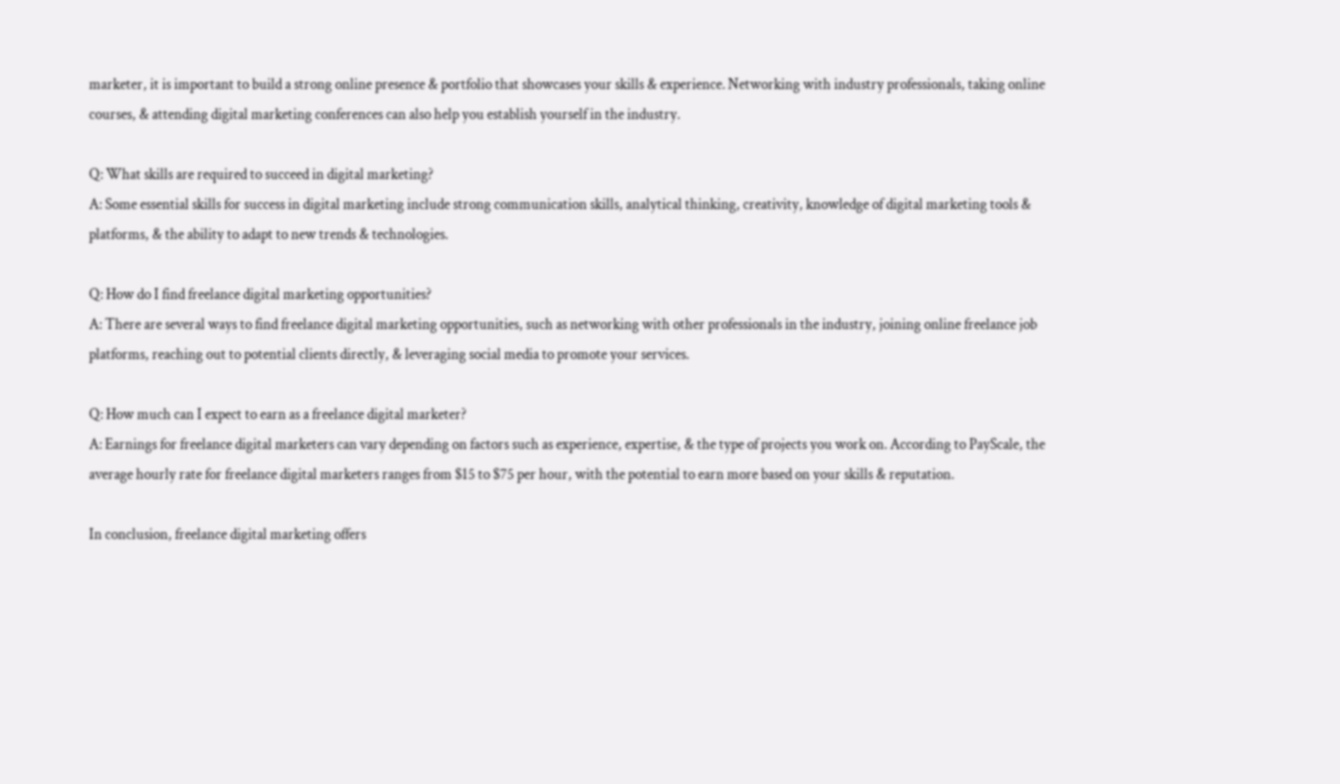marketer, it is important to build a strong online presence & portfolio that showcases your skills & experience. Networking with industry professionals, taking online courses, & attending digital marketing conferences can also help you establish yourself in the industry.

Q: What skills are required to succeed in digital marketing?
A: Some essential skills for success in digital marketing include strong communication skills, analytical thinking, creativity, knowledge of digital marketing tools & platforms, & the ability to adapt to new trends & technologies.

Q: How do I find freelance digital marketing opportunities?
A: There are several ways to find freelance digital marketing opportunities, such as networking with other professionals in the industry, joining online freelance job platforms, reaching out to potential clients directly, & leveraging social media to promote your services.

Q: How much can I expect to earn as a freelance digital marketer?
A: Earnings for freelance digital marketers can vary depending on factors such as experience, expertise, & the type of projects you work on. According to PayScale, the average hourly rate for freelance digital marketers ranges from $15 to $75 per hour, with the potential to earn more based on your skills & reputation.

In conclusion, freelance digital marketing offers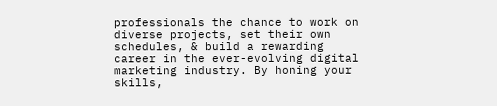professionals the chance to work on diverse projects, set their own schedules, & build a rewarding career in the ever-evolving digital marketing industry. By honing your skills,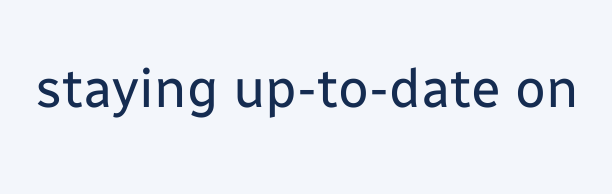staying up-to-date on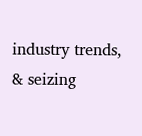industry trends, & seizing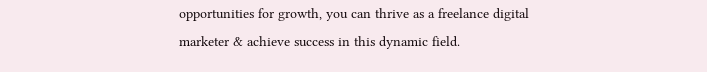opportunities for growth, you can thrive as a freelance digital marketer & achieve success in this dynamic field.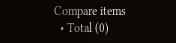Compare items
  • Total (0)